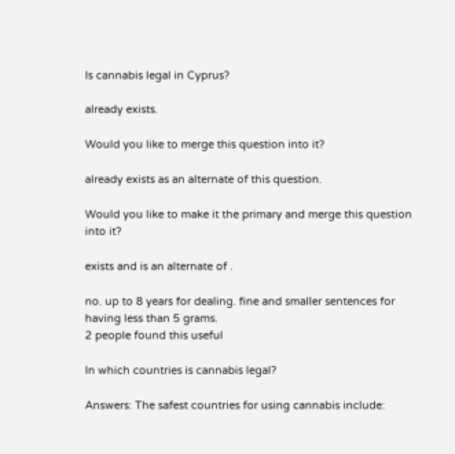Is cannabis legal in Cyprus?

already exists.

Would you like to merge this question into it?

already exists as an alternate of this question.

Would you like to make it the primary and merge this question into it?

exists and is an alternate of .

no. up to 8 years for dealing. fine and smaller sentences for having less than 5 grams.
2 people found this useful

In which countries is cannabis legal?

Answers: The safest countries for using cannabis include: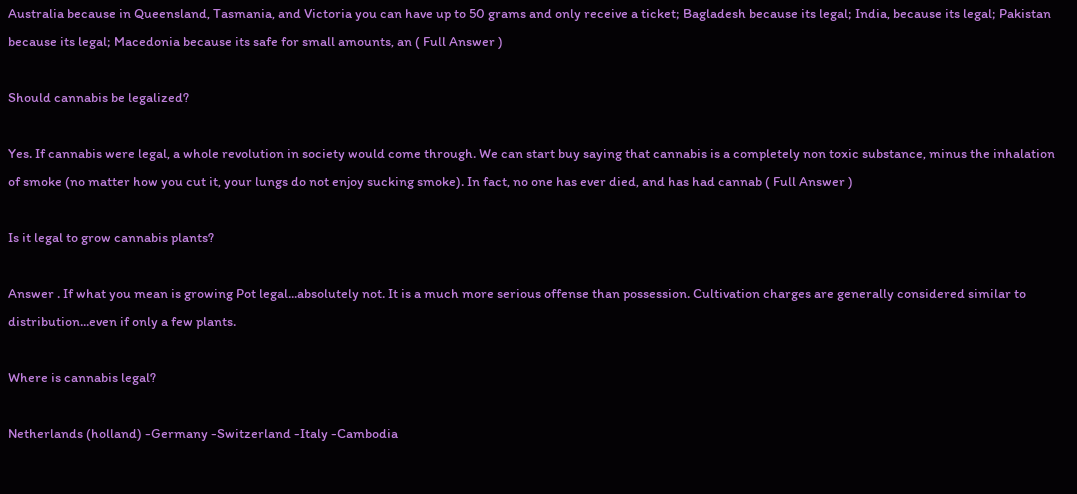Australia because in Queensland, Tasmania, and Victoria you can have up to 50 grams and only receive a ticket; Bagladesh because its legal; India, because its legal; Pakistan because its legal; Macedonia because its safe for small amounts, an ( Full Answer )

Should cannabis be legalized?

Yes. If cannabis were legal, a whole revolution in society would come through. We can start buy saying that cannabis is a completely non toxic substance, minus the inhalation of smoke (no matter how you cut it, your lungs do not enjoy sucking smoke). In fact, no one has ever died, and has had cannab ( Full Answer )

Is it legal to grow cannabis plants?

Answer . If what you mean is growing Pot legal...absolutely not. It is a much more serious offense than possession. Cultivation charges are generally considered similar to distribution...even if only a few plants.

Where is cannabis legal?

Netherlands (holland) -Germany -Switzerland -Italy -Cambodia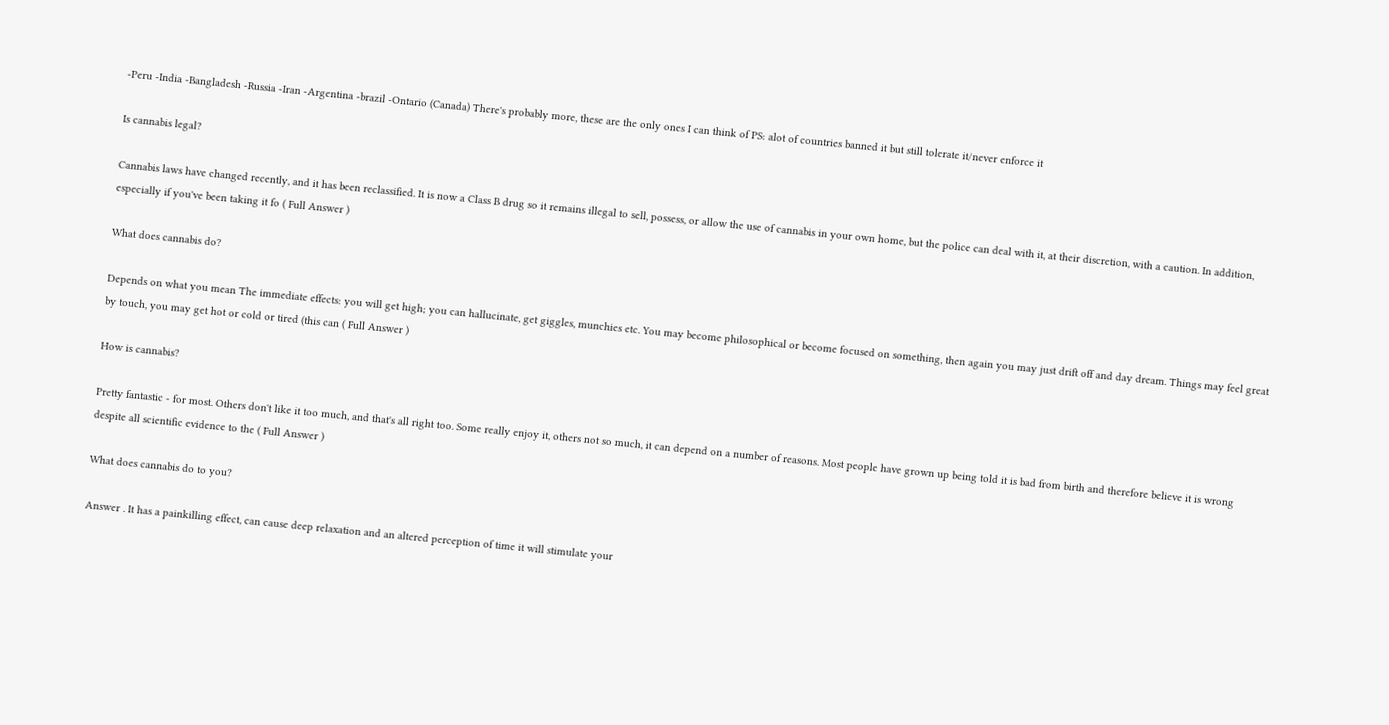-Peru -India -Bangladesh -Russia -Iran -Argentina -brazil -Ontario (Canada) There's probably more, these are the only ones I can think of PS: alot of countries banned it but still tolerate it/never enforce it

Is cannabis legal?

Cannabis laws have changed recently, and it has been reclassified. It is now a Class B drug so it remains illegal to sell, possess, or allow the use of cannabis in your own home, but the police can deal with it, at their discretion, with a caution. In addition, especially if you've been taking it fo ( Full Answer )

What does cannabis do?

Depends on what you mean The immediate effects: you will get high; you can hallucinate, get giggles, munchies etc. You may become philosophical or become focused on something, then again you may just drift off and day dream. Things may feel great by touch, you may get hot or cold or tired (this can ( Full Answer )

How is cannabis?

Pretty fantastic - for most. Others don't like it too much, and that's all right too. Some really enjoy it, others not so much, it can depend on a number of reasons. Most people have grown up being told it is bad from birth and therefore believe it is wrong despite all scientific evidence to the ( Full Answer )

What does cannabis do to you?

Answer . It has a painkilling effect, can cause deep relaxation and an altered perception of time it will stimulate your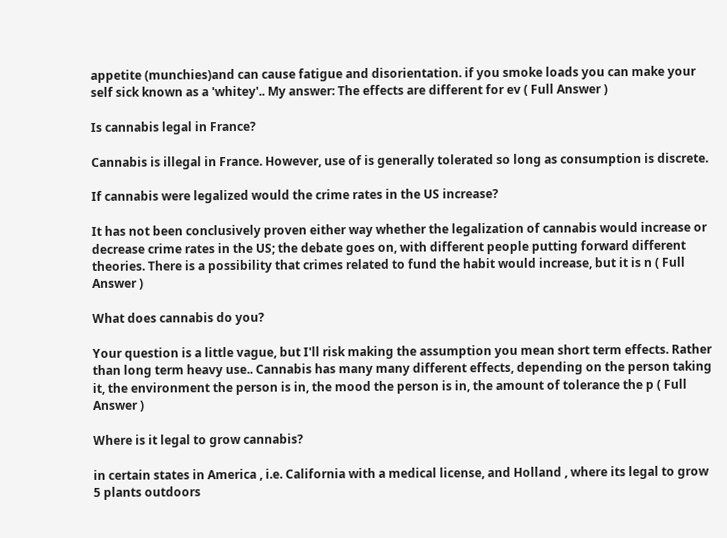appetite (munchies)and can cause fatigue and disorientation. if you smoke loads you can make your self sick known as a 'whitey'.. My answer: The effects are different for ev ( Full Answer )

Is cannabis legal in France?

Cannabis is illegal in France. However, use of is generally tolerated so long as consumption is discrete.

If cannabis were legalized would the crime rates in the US increase?

It has not been conclusively proven either way whether the legalization of cannabis would increase or decrease crime rates in the US; the debate goes on, with different people putting forward different theories. There is a possibility that crimes related to fund the habit would increase, but it is n ( Full Answer )

What does cannabis do you?

Your question is a little vague, but I'll risk making the assumption you mean short term effects. Rather than long term heavy use.. Cannabis has many many different effects, depending on the person taking it, the environment the person is in, the mood the person is in, the amount of tolerance the p ( Full Answer )

Where is it legal to grow cannabis?

in certain states in America , i.e. California with a medical license, and Holland , where its legal to grow 5 plants outdoors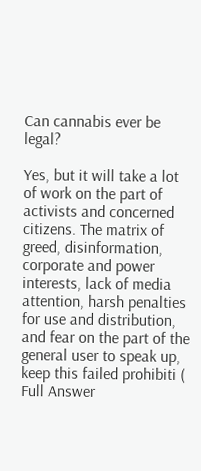Can cannabis ever be legal?

Yes, but it will take a lot of work on the part of activists and concerned citizens. The matrix of greed, disinformation, corporate and power interests, lack of media attention, harsh penalties for use and distribution, and fear on the part of the general user to speak up, keep this failed prohibiti ( Full Answer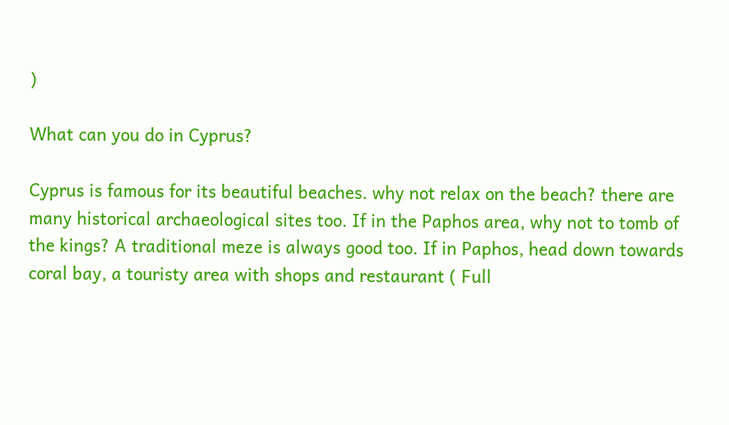)

What can you do in Cyprus?

Cyprus is famous for its beautiful beaches. why not relax on the beach? there are many historical archaeological sites too. If in the Paphos area, why not to tomb of the kings? A traditional meze is always good too. If in Paphos, head down towards coral bay, a touristy area with shops and restaurant ( Full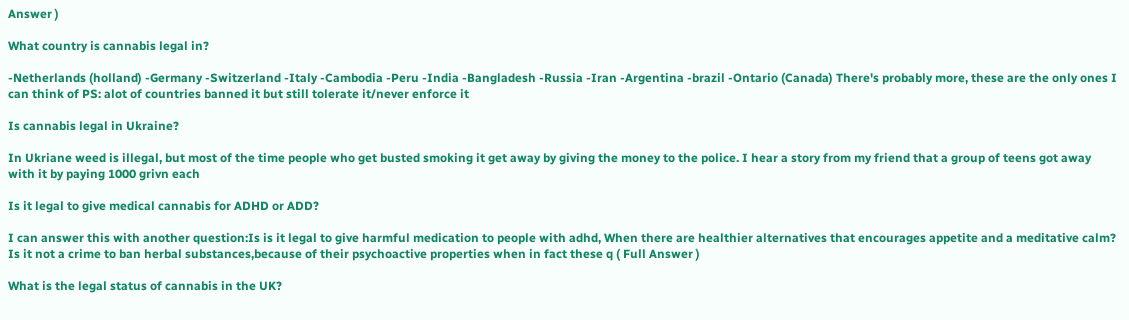Answer )

What country is cannabis legal in?

-Netherlands (holland) -Germany -Switzerland -Italy -Cambodia -Peru -India -Bangladesh -Russia -Iran -Argentina -brazil -Ontario (Canada) There's probably more, these are the only ones I can think of PS: alot of countries banned it but still tolerate it/never enforce it

Is cannabis legal in Ukraine?

In Ukriane weed is illegal, but most of the time people who get busted smoking it get away by giving the money to the police. I hear a story from my friend that a group of teens got away with it by paying 1000 grivn each

Is it legal to give medical cannabis for ADHD or ADD?

I can answer this with another question:Is is it legal to give harmful medication to people with adhd, When there are healthier alternatives that encourages appetite and a meditative calm? Is it not a crime to ban herbal substances,because of their psychoactive properties when in fact these q ( Full Answer )

What is the legal status of cannabis in the UK?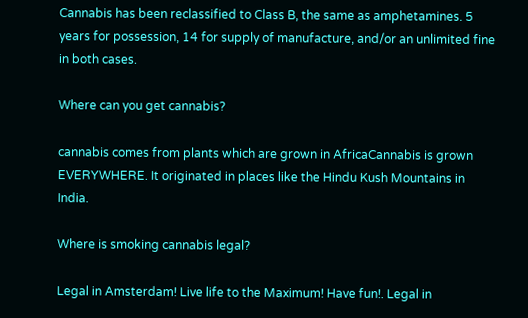Cannabis has been reclassified to Class B, the same as amphetamines. 5 years for possession, 14 for supply of manufacture, and/or an unlimited fine in both cases.

Where can you get cannabis?

cannabis comes from plants which are grown in AfricaCannabis is grown EVERYWHERE. It originated in places like the Hindu Kush Mountains in India.

Where is smoking cannabis legal?

Legal in Amsterdam! Live life to the Maximum! Have fun!. Legal in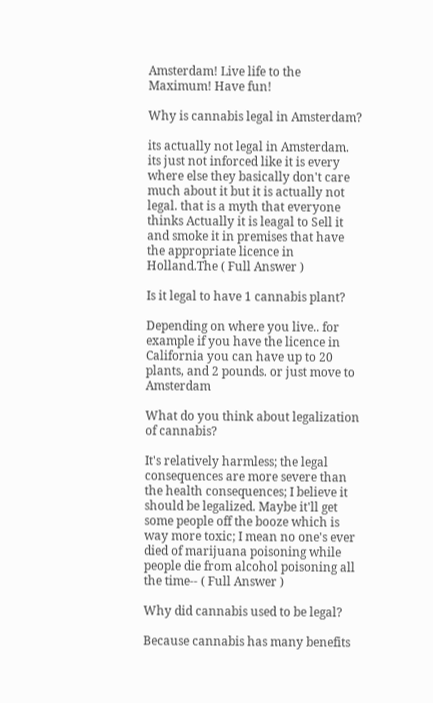Amsterdam! Live life to the Maximum! Have fun!

Why is cannabis legal in Amsterdam?

its actually not legal in Amsterdam. its just not inforced like it is every where else they basically don't care much about it but it is actually not legal. that is a myth that everyone thinks Actually it is leagal to Sell it and smoke it in premises that have the appropriate licence in Holland.The ( Full Answer )

Is it legal to have 1 cannabis plant?

Depending on where you live.. for example if you have the licence in California you can have up to 20 plants, and 2 pounds. or just move to Amsterdam

What do you think about legalization of cannabis?

It's relatively harmless; the legal consequences are more severe than the health consequences; I believe it should be legalized. Maybe it'll get some people off the booze which is way more toxic; I mean no one's ever died of marijuana poisoning while people die from alcohol poisoning all the time-- ( Full Answer )

Why did cannabis used to be legal?

Because cannabis has many benefits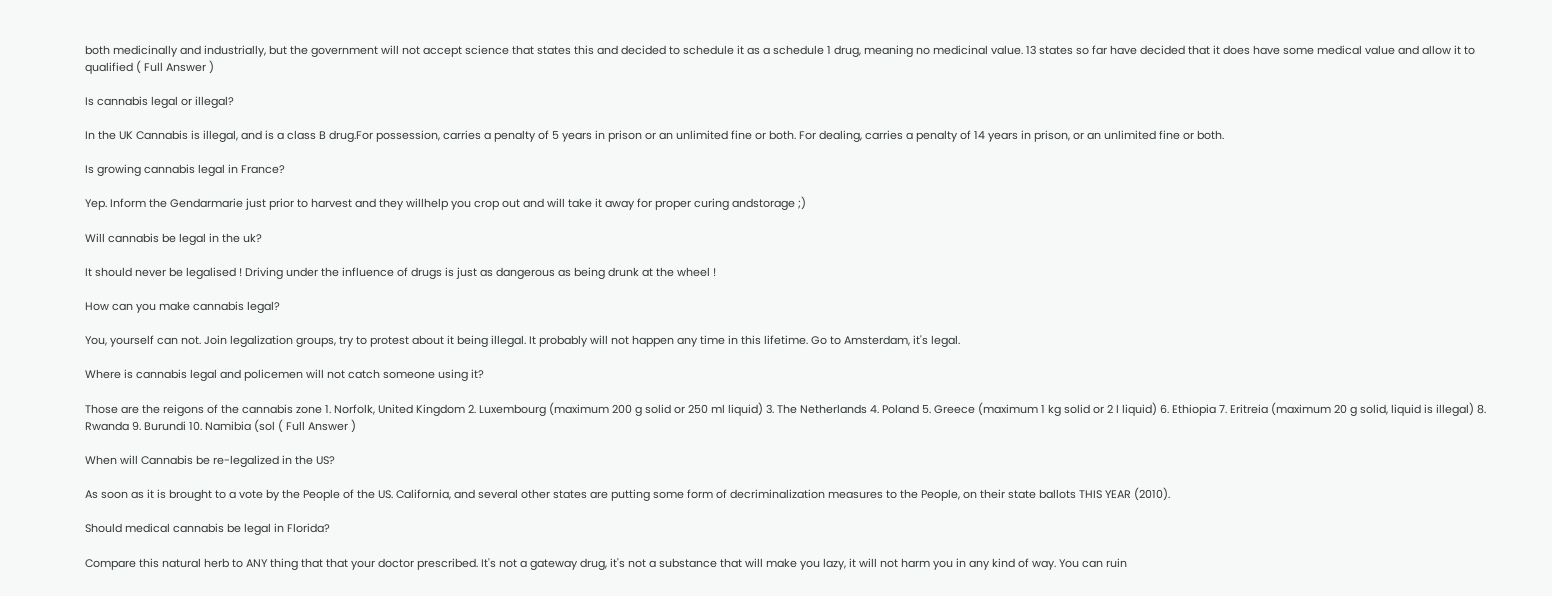both medicinally and industrially, but the government will not accept science that states this and decided to schedule it as a schedule 1 drug, meaning no medicinal value. 13 states so far have decided that it does have some medical value and allow it to qualified ( Full Answer )

Is cannabis legal or illegal?

In the UK Cannabis is illegal, and is a class B drug.For possession, carries a penalty of 5 years in prison or an unlimited fine or both. For dealing, carries a penalty of 14 years in prison, or an unlimited fine or both.

Is growing cannabis legal in France?

Yep. Inform the Gendarmarie just prior to harvest and they willhelp you crop out and will take it away for proper curing andstorage ;)

Will cannabis be legal in the uk?

It should never be legalised ! Driving under the influence of drugs is just as dangerous as being drunk at the wheel !

How can you make cannabis legal?

You, yourself can not. Join legalization groups, try to protest about it being illegal. It probably will not happen any time in this lifetime. Go to Amsterdam, it's legal.

Where is cannabis legal and policemen will not catch someone using it?

Those are the reigons of the cannabis zone 1. Norfolk, United Kingdom 2. Luxembourg (maximum 200 g solid or 250 ml liquid) 3. The Netherlands 4. Poland 5. Greece (maximum 1 kg solid or 2 l liquid) 6. Ethiopia 7. Eritreia (maximum 20 g solid, liquid is illegal) 8. Rwanda 9. Burundi 10. Namibia (sol ( Full Answer )

When will Cannabis be re-legalized in the US?

As soon as it is brought to a vote by the People of the US. California, and several other states are putting some form of decriminalization measures to the People, on their state ballots THIS YEAR (2010).

Should medical cannabis be legal in Florida?

Compare this natural herb to ANY thing that that your doctor prescribed. It's not a gateway drug, it's not a substance that will make you lazy, it will not harm you in any kind of way. You can ruin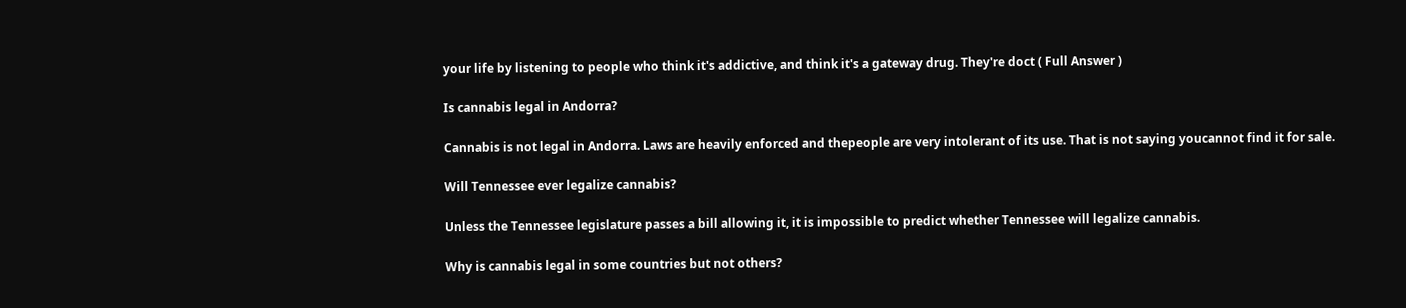your life by listening to people who think it's addictive, and think it's a gateway drug. They're doct ( Full Answer )

Is cannabis legal in Andorra?

Cannabis is not legal in Andorra. Laws are heavily enforced and thepeople are very intolerant of its use. That is not saying youcannot find it for sale.

Will Tennessee ever legalize cannabis?

Unless the Tennessee legislature passes a bill allowing it, it is impossible to predict whether Tennessee will legalize cannabis.

Why is cannabis legal in some countries but not others?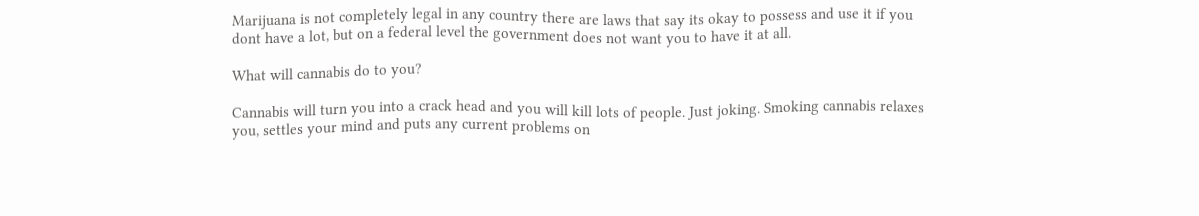Marijuana is not completely legal in any country there are laws that say its okay to possess and use it if you dont have a lot, but on a federal level the government does not want you to have it at all.

What will cannabis do to you?

Cannabis will turn you into a crack head and you will kill lots of people. Just joking. Smoking cannabis relaxes you, settles your mind and puts any current problems on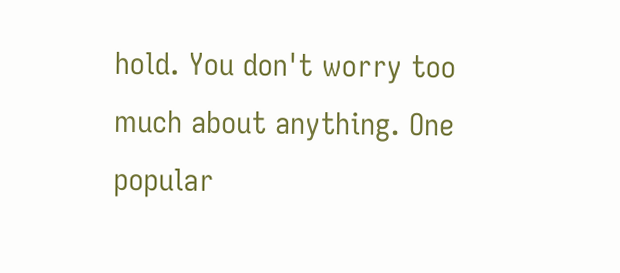hold. You don't worry too much about anything. One popular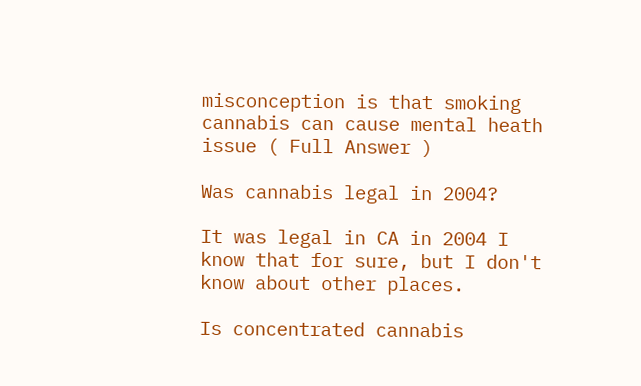misconception is that smoking cannabis can cause mental heath issue ( Full Answer )

Was cannabis legal in 2004?

It was legal in CA in 2004 I know that for sure, but I don't know about other places.

Is concentrated cannabis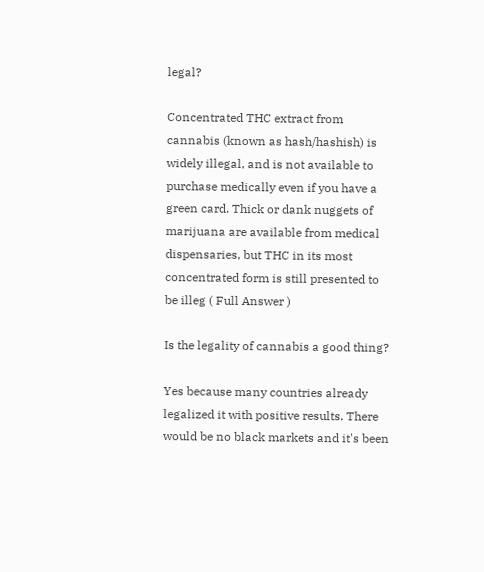legal?

Concentrated THC extract from cannabis (known as hash/hashish) is widely illegal, and is not available to purchase medically even if you have a green card. Thick or dank nuggets of marijuana are available from medical dispensaries, but THC in its most concentrated form is still presented to be illeg ( Full Answer )

Is the legality of cannabis a good thing?

Yes because many countries already legalized it with positive results. There would be no black markets and it's been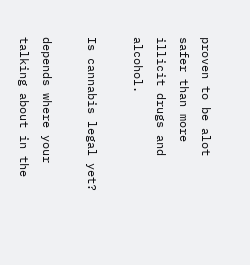proven to be alot safer than more illicit drugs and alcohol.

Is cannabis legal yet?

depends where your talking about in the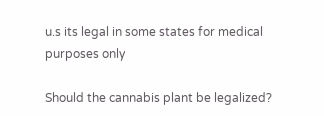u.s its legal in some states for medical purposes only

Should the cannabis plant be legalized?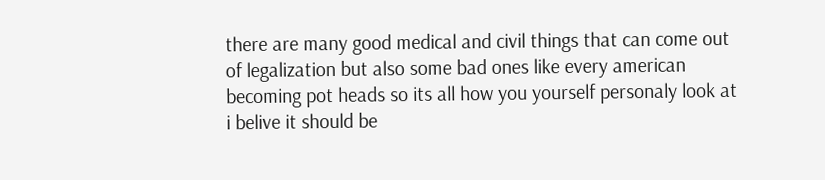there are many good medical and civil things that can come out of legalization but also some bad ones like every american becoming pot heads so its all how you yourself personaly look at i belive it should be